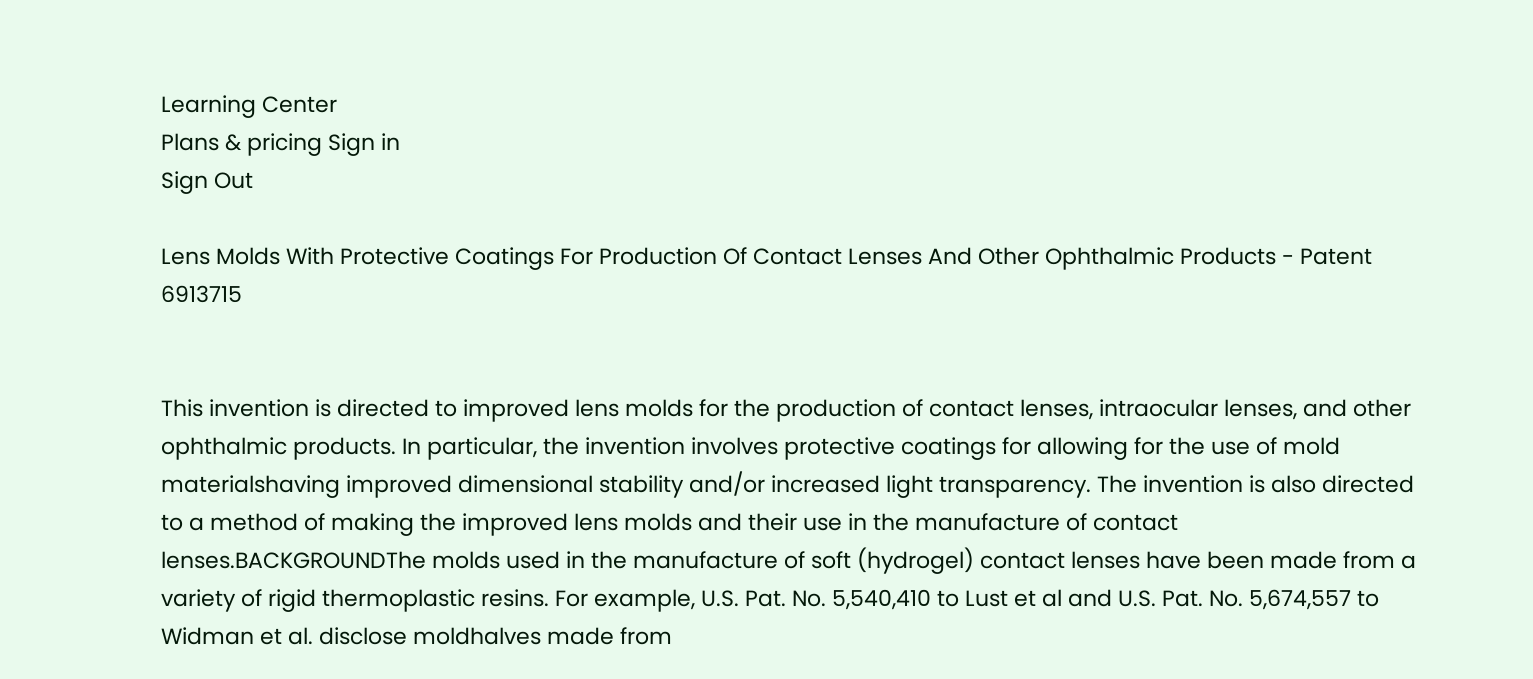Learning Center
Plans & pricing Sign in
Sign Out

Lens Molds With Protective Coatings For Production Of Contact Lenses And Other Ophthalmic Products - Patent 6913715


This invention is directed to improved lens molds for the production of contact lenses, intraocular lenses, and other ophthalmic products. In particular, the invention involves protective coatings for allowing for the use of mold materialshaving improved dimensional stability and/or increased light transparency. The invention is also directed to a method of making the improved lens molds and their use in the manufacture of contact lenses.BACKGROUNDThe molds used in the manufacture of soft (hydrogel) contact lenses have been made from a variety of rigid thermoplastic resins. For example, U.S. Pat. No. 5,540,410 to Lust et al and U.S. Pat. No. 5,674,557 to Widman et al. disclose moldhalves made from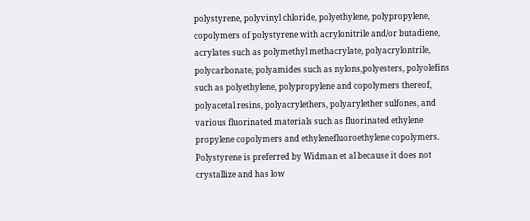polystyrene, polyvinyl chloride, polyethylene, polypropylene, copolymers of polystyrene with acrylonitrile and/or butadiene, acrylates such as polymethyl methacrylate, polyacrylontrile, polycarbonate, polyamides such as nylons,polyesters, polyolefins such as polyethylene, polypropylene and copolymers thereof, polyacetal resins, polyacrylethers, polyarylether sulfones, and various fluorinated materials such as fluorinated ethylene propylene copolymers and ethylenefluoroethylene copolymers. Polystyrene is preferred by Widman et al because it does not crystallize and has low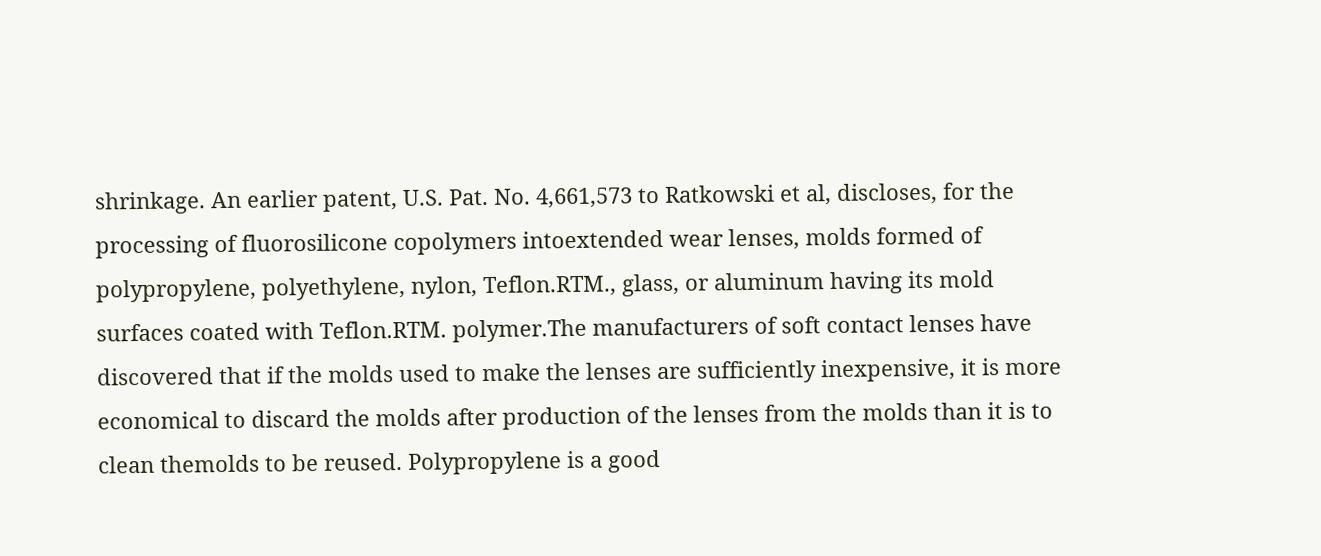shrinkage. An earlier patent, U.S. Pat. No. 4,661,573 to Ratkowski et al, discloses, for the processing of fluorosilicone copolymers intoextended wear lenses, molds formed of polypropylene, polyethylene, nylon, Teflon.RTM., glass, or aluminum having its mold surfaces coated with Teflon.RTM. polymer.The manufacturers of soft contact lenses have discovered that if the molds used to make the lenses are sufficiently inexpensive, it is more economical to discard the molds after production of the lenses from the molds than it is to clean themolds to be reused. Polypropylene is a good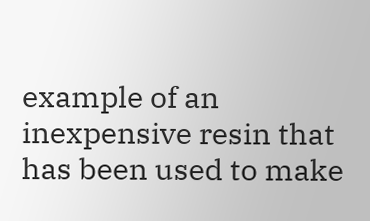example of an inexpensive resin that has been used to make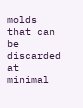molds that can be discarded at minimal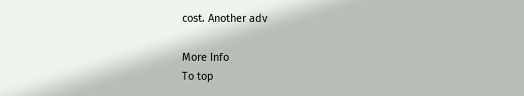cost. Another adv

More Info
To top